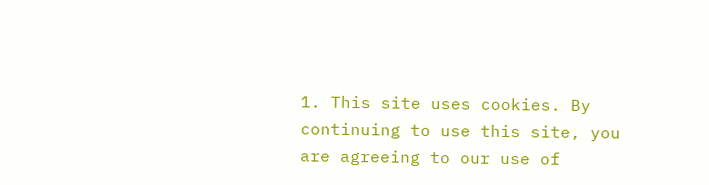1. This site uses cookies. By continuing to use this site, you are agreeing to our use of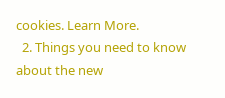cookies. Learn More.
  2. Things you need to know about the new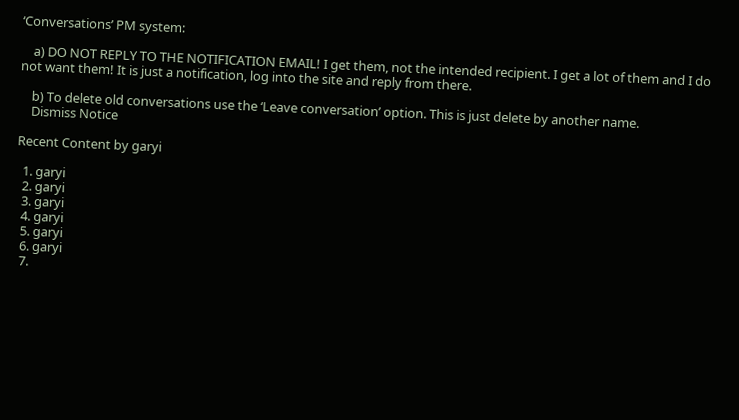‘Conversations’ PM system:

    a) DO NOT REPLY TO THE NOTIFICATION EMAIL! I get them, not the intended recipient. I get a lot of them and I do not want them! It is just a notification, log into the site and reply from there.

    b) To delete old conversations use the ‘Leave conversation’ option. This is just delete by another name.
    Dismiss Notice

Recent Content by garyi

  1. garyi
  2. garyi
  3. garyi
  4. garyi
  5. garyi
  6. garyi
  7.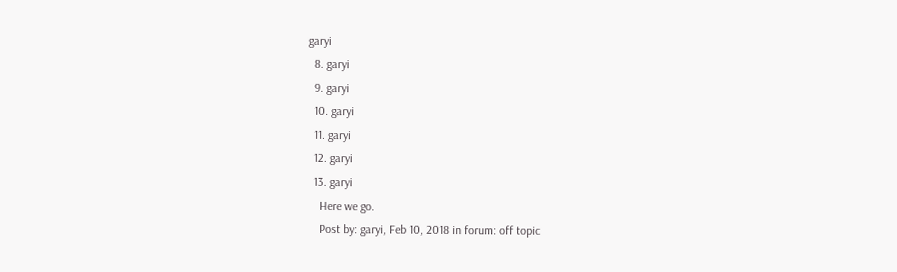garyi
  8. garyi
  9. garyi
  10. garyi
  11. garyi
  12. garyi
  13. garyi
    Here we go.
    Post by: garyi, Feb 10, 2018 in forum: off topic